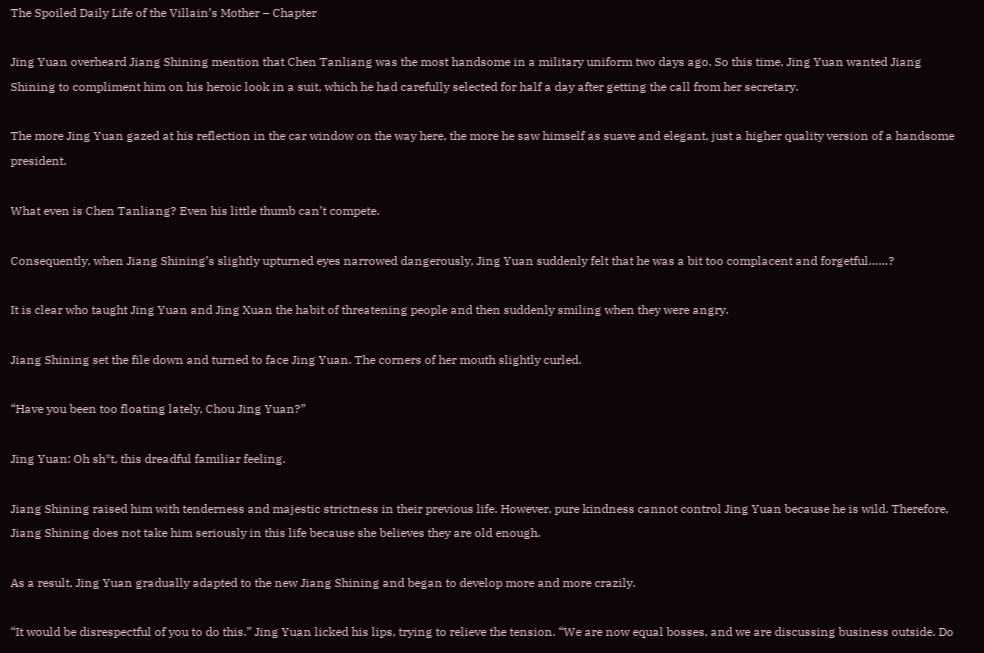The Spoiled Daily Life of the Villain’s Mother – Chapter

Jing Yuan overheard Jiang Shining mention that Chen Tanliang was the most handsome in a military uniform two days ago. So this time, Jing Yuan wanted Jiang Shining to compliment him on his heroic look in a suit, which he had carefully selected for half a day after getting the call from her secretary.

The more Jing Yuan gazed at his reflection in the car window on the way here, the more he saw himself as suave and elegant, just a higher quality version of a handsome president.

What even is Chen Tanliang? Even his little thumb can’t compete.

Consequently, when Jiang Shining’s slightly upturned eyes narrowed dangerously, Jing Yuan suddenly felt that he was a bit too complacent and forgetful……?

It is clear who taught Jing Yuan and Jing Xuan the habit of threatening people and then suddenly smiling when they were angry.

Jiang Shining set the file down and turned to face Jing Yuan. The corners of her mouth slightly curled.

“Have you been too floating lately, Chou Jing Yuan?”

Jing Yuan: Oh sh*t, this dreadful familiar feeling.

Jiang Shining raised him with tenderness and majestic strictness in their previous life. However, pure kindness cannot control Jing Yuan because he is wild. Therefore, Jiang Shining does not take him seriously in this life because she believes they are old enough.

As a result, Jing Yuan gradually adapted to the new Jiang Shining and began to develop more and more crazily.

“It would be disrespectful of you to do this.” Jing Yuan licked his lips, trying to relieve the tension. “We are now equal bosses, and we are discussing business outside. Do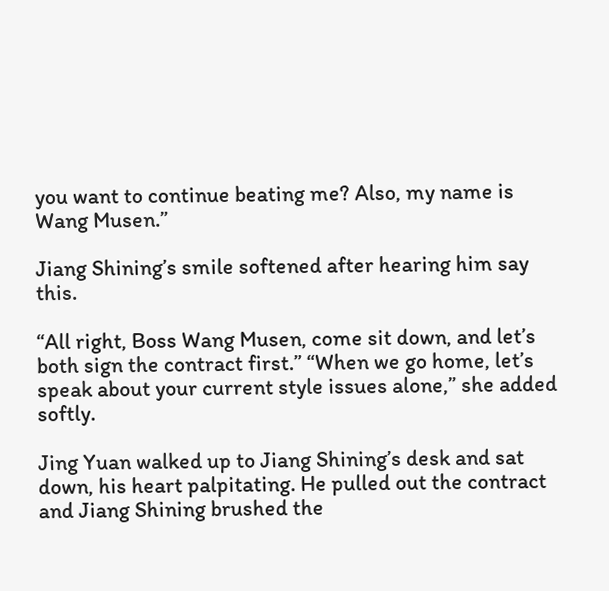you want to continue beating me? Also, my name is Wang Musen.”

Jiang Shining’s smile softened after hearing him say this.

“All right, Boss Wang Musen, come sit down, and let’s both sign the contract first.” “When we go home, let’s speak about your current style issues alone,” she added softly.

Jing Yuan walked up to Jiang Shining’s desk and sat down, his heart palpitating. He pulled out the contract and Jiang Shining brushed the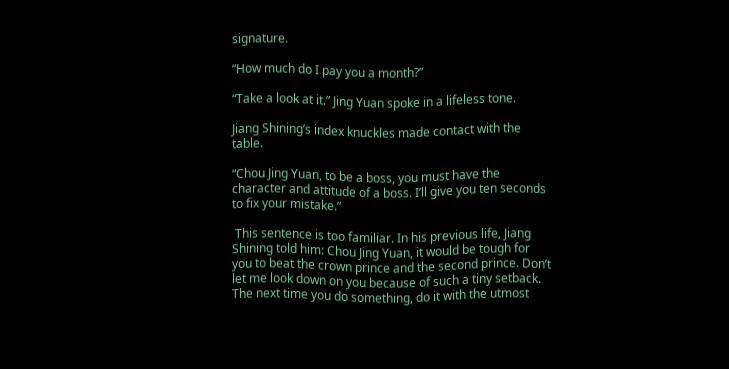signature.

“How much do I pay you a month?”

“Take a look at it.” Jing Yuan spoke in a lifeless tone.

Jiang Shining’s index knuckles made contact with the table.

“Chou Jing Yuan, to be a boss, you must have the character and attitude of a boss. I’ll give you ten seconds to fix your mistake.”

 This sentence is too familiar. In his previous life, Jiang Shining told him: Chou Jing Yuan, it would be tough for you to beat the crown prince and the second prince. Don’t let me look down on you because of such a tiny setback. The next time you do something, do it with the utmost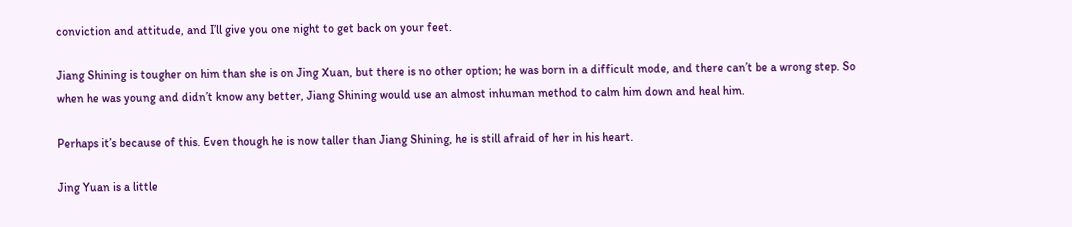conviction and attitude, and I’ll give you one night to get back on your feet.

Jiang Shining is tougher on him than she is on Jing Xuan, but there is no other option; he was born in a difficult mode, and there can’t be a wrong step. So when he was young and didn’t know any better, Jiang Shining would use an almost inhuman method to calm him down and heal him.

Perhaps it’s because of this. Even though he is now taller than Jiang Shining, he is still afraid of her in his heart.

Jing Yuan is a little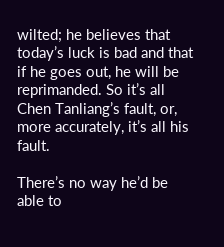wilted; he believes that today’s luck is bad and that if he goes out, he will be reprimanded. So it’s all Chen Tanliang’s fault, or, more accurately, it’s all his fault.

There’s no way he’d be able to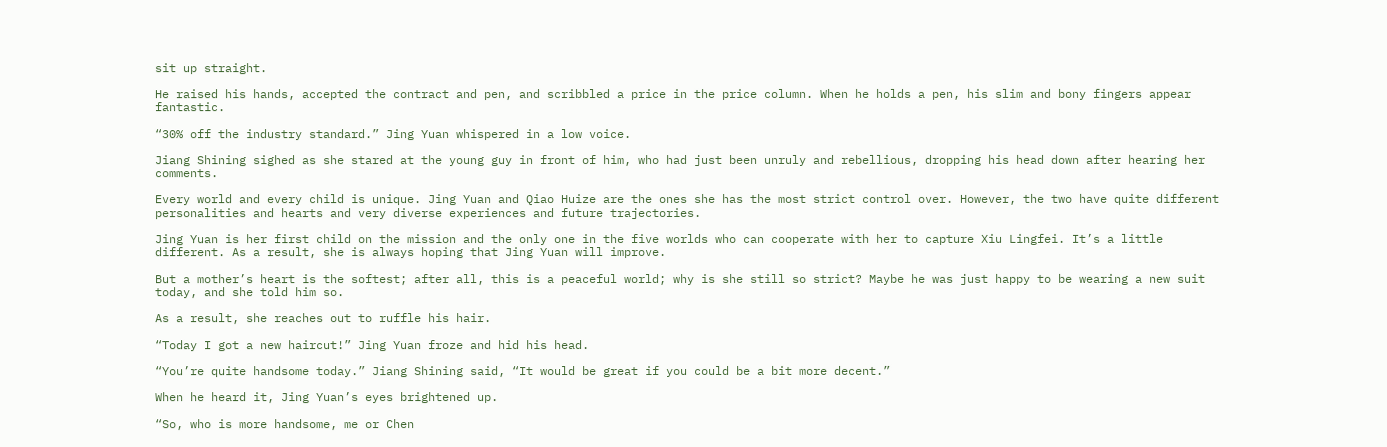sit up straight.

He raised his hands, accepted the contract and pen, and scribbled a price in the price column. When he holds a pen, his slim and bony fingers appear fantastic.

“30% off the industry standard.” Jing Yuan whispered in a low voice.

Jiang Shining sighed as she stared at the young guy in front of him, who had just been unruly and rebellious, dropping his head down after hearing her comments.

Every world and every child is unique. Jing Yuan and Qiao Huize are the ones she has the most strict control over. However, the two have quite different personalities and hearts and very diverse experiences and future trajectories.

Jing Yuan is her first child on the mission and the only one in the five worlds who can cooperate with her to capture Xiu Lingfei. It’s a little different. As a result, she is always hoping that Jing Yuan will improve.

But a mother’s heart is the softest; after all, this is a peaceful world; why is she still so strict? Maybe he was just happy to be wearing a new suit today, and she told him so.

As a result, she reaches out to ruffle his hair.

“Today I got a new haircut!” Jing Yuan froze and hid his head.

“You’re quite handsome today.” Jiang Shining said, “It would be great if you could be a bit more decent.”

When he heard it, Jing Yuan’s eyes brightened up.

“So, who is more handsome, me or Chen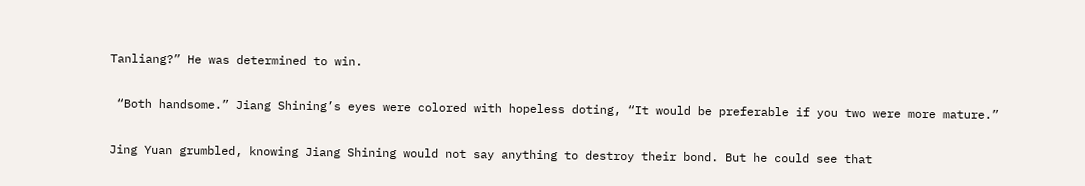Tanliang?” He was determined to win.

 “Both handsome.” Jiang Shining’s eyes were colored with hopeless doting, “It would be preferable if you two were more mature.”

Jing Yuan grumbled, knowing Jiang Shining would not say anything to destroy their bond. But he could see that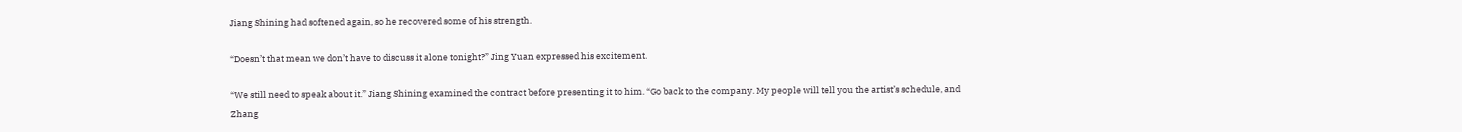Jiang Shining had softened again, so he recovered some of his strength.

“Doesn’t that mean we don’t have to discuss it alone tonight?” Jing Yuan expressed his excitement.

“We still need to speak about it.” Jiang Shining examined the contract before presenting it to him. “Go back to the company. My people will tell you the artist’s schedule, and Zhang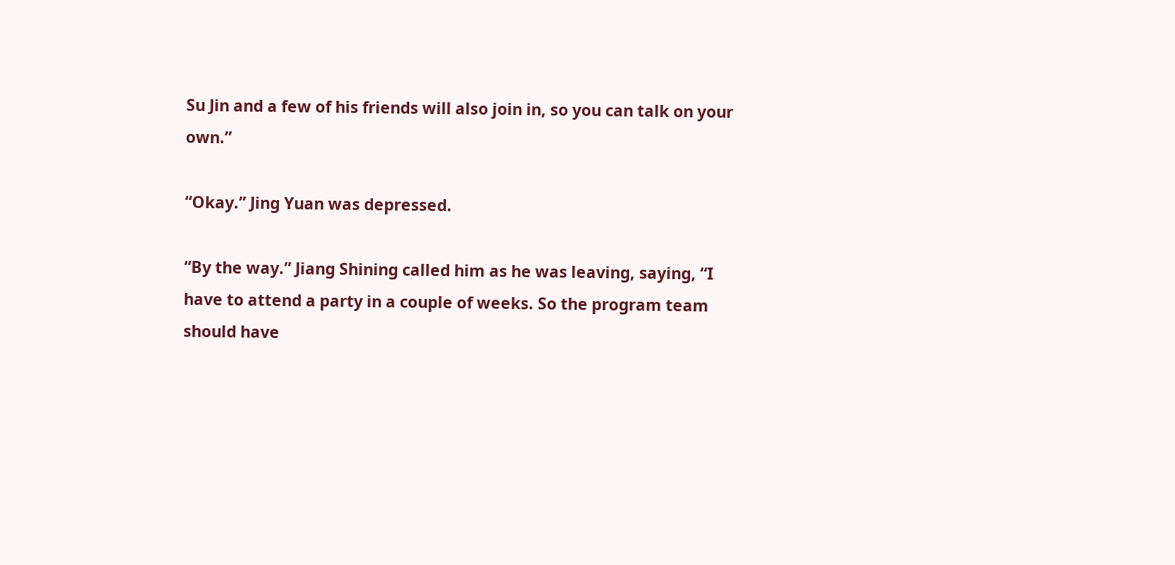Su Jin and a few of his friends will also join in, so you can talk on your own.”

“Okay.” Jing Yuan was depressed.

“By the way.” Jiang Shining called him as he was leaving, saying, “I have to attend a party in a couple of weeks. So the program team should have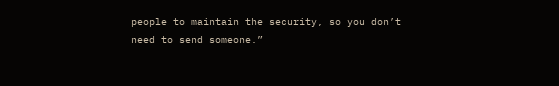people to maintain the security, so you don’t need to send someone.”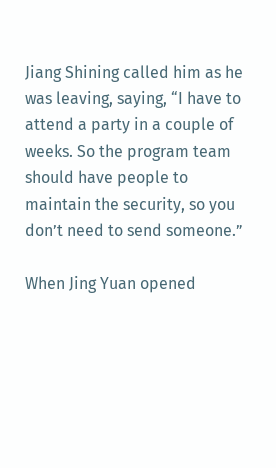Jiang Shining called him as he was leaving, saying, “I have to attend a party in a couple of weeks. So the program team should have people to maintain the security, so you don’t need to send someone.”

When Jing Yuan opened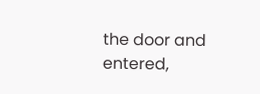the door and entered,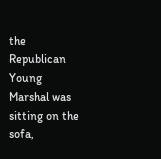the Republican Young Marshal was sitting on the sofa,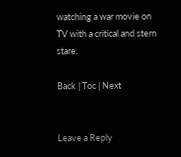watching a war movie on TV with a critical and stern stare.

Back | Toc | Next


Leave a Reply